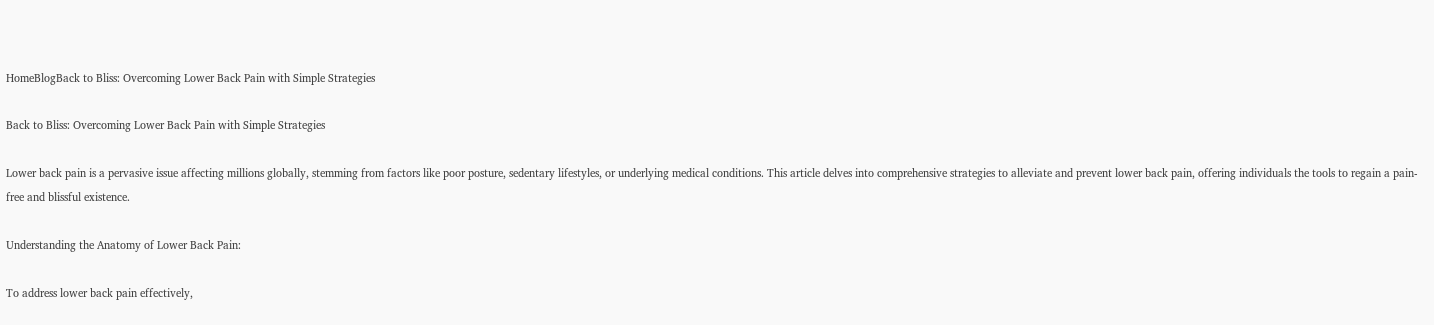HomeBlogBack to Bliss: Overcoming Lower Back Pain with Simple Strategies

Back to Bliss: Overcoming Lower Back Pain with Simple Strategies

Lower back pain is a pervasive issue affecting millions globally, stemming from factors like poor posture, sedentary lifestyles, or underlying medical conditions. This article delves into comprehensive strategies to alleviate and prevent lower back pain, offering individuals the tools to regain a pain-free and blissful existence.

Understanding the Anatomy of Lower Back Pain:

To address lower back pain effectively,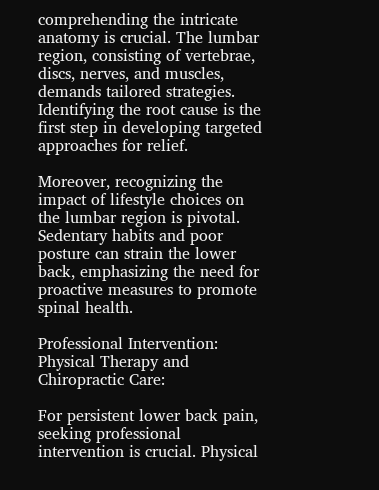comprehending the intricate anatomy is crucial. The lumbar region, consisting of vertebrae, discs, nerves, and muscles, demands tailored strategies. Identifying the root cause is the first step in developing targeted approaches for relief.

Moreover, recognizing the impact of lifestyle choices on the lumbar region is pivotal. Sedentary habits and poor posture can strain the lower back, emphasizing the need for proactive measures to promote spinal health.

Professional Intervention: Physical Therapy and Chiropractic Care:

For persistent lower back pain, seeking professional intervention is crucial. Physical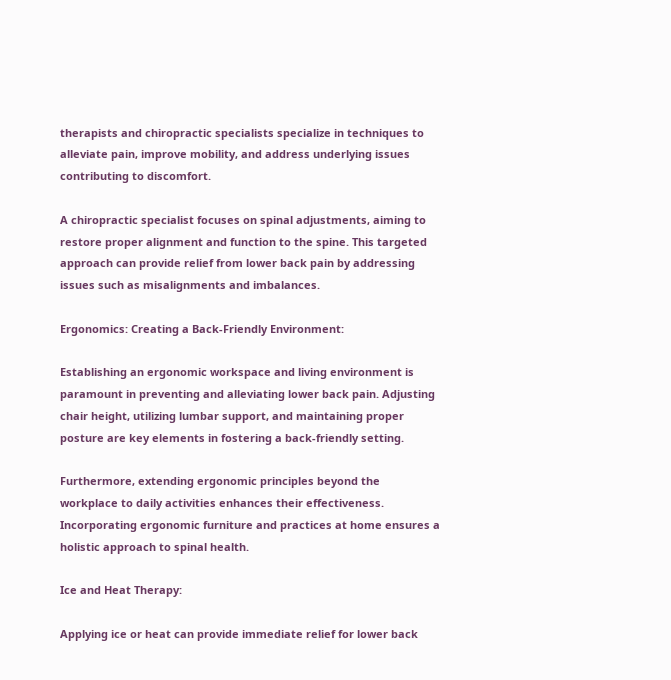therapists and chiropractic specialists specialize in techniques to alleviate pain, improve mobility, and address underlying issues contributing to discomfort.

A chiropractic specialist focuses on spinal adjustments, aiming to restore proper alignment and function to the spine. This targeted approach can provide relief from lower back pain by addressing issues such as misalignments and imbalances.

Ergonomics: Creating a Back-Friendly Environment:

Establishing an ergonomic workspace and living environment is paramount in preventing and alleviating lower back pain. Adjusting chair height, utilizing lumbar support, and maintaining proper posture are key elements in fostering a back-friendly setting.

Furthermore, extending ergonomic principles beyond the workplace to daily activities enhances their effectiveness. Incorporating ergonomic furniture and practices at home ensures a holistic approach to spinal health.

Ice and Heat Therapy:

Applying ice or heat can provide immediate relief for lower back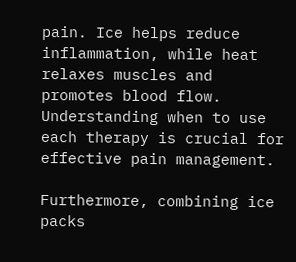pain. Ice helps reduce inflammation, while heat relaxes muscles and promotes blood flow. Understanding when to use each therapy is crucial for effective pain management.

Furthermore, combining ice packs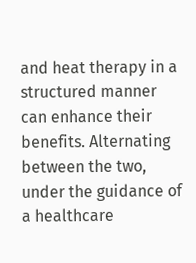and heat therapy in a structured manner can enhance their benefits. Alternating between the two, under the guidance of a healthcare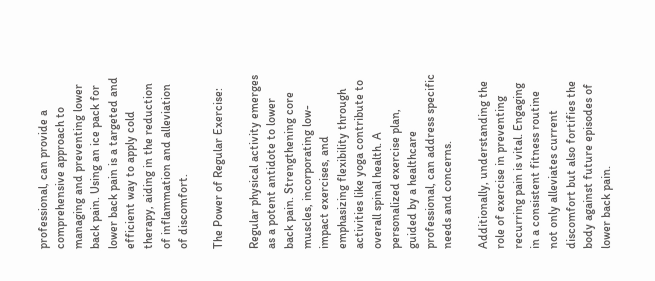professional, can provide a comprehensive approach to managing and preventing lower back pain. Using an ice pack for lower back pain is a targeted and efficient way to apply cold therapy, aiding in the reduction of inflammation and alleviation of discomfort.

The Power of Regular Exercise:

Regular physical activity emerges as a potent antidote to lower back pain. Strengthening core muscles, incorporating low-impact exercises, and emphasizing flexibility through activities like yoga contribute to overall spinal health. A personalized exercise plan, guided by a healthcare professional, can address specific needs and concerns.

Additionally, understanding the role of exercise in preventing recurring pain is vital. Engaging in a consistent fitness routine not only alleviates current discomfort but also fortifies the body against future episodes of lower back pain.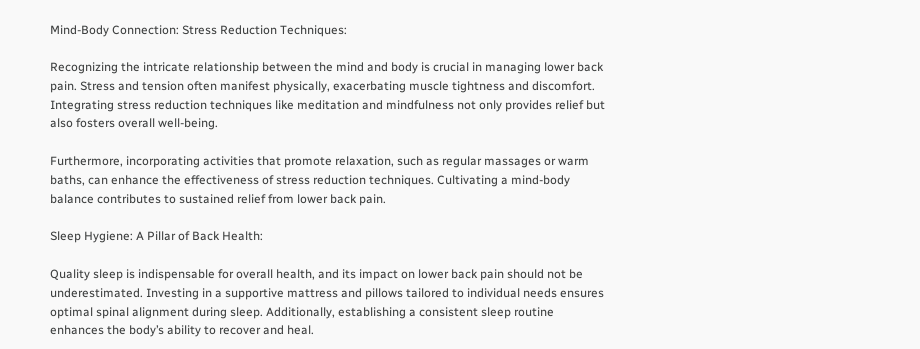Mind-Body Connection: Stress Reduction Techniques:

Recognizing the intricate relationship between the mind and body is crucial in managing lower back pain. Stress and tension often manifest physically, exacerbating muscle tightness and discomfort. Integrating stress reduction techniques like meditation and mindfulness not only provides relief but also fosters overall well-being.

Furthermore, incorporating activities that promote relaxation, such as regular massages or warm baths, can enhance the effectiveness of stress reduction techniques. Cultivating a mind-body balance contributes to sustained relief from lower back pain.

Sleep Hygiene: A Pillar of Back Health:

Quality sleep is indispensable for overall health, and its impact on lower back pain should not be underestimated. Investing in a supportive mattress and pillows tailored to individual needs ensures optimal spinal alignment during sleep. Additionally, establishing a consistent sleep routine enhances the body’s ability to recover and heal.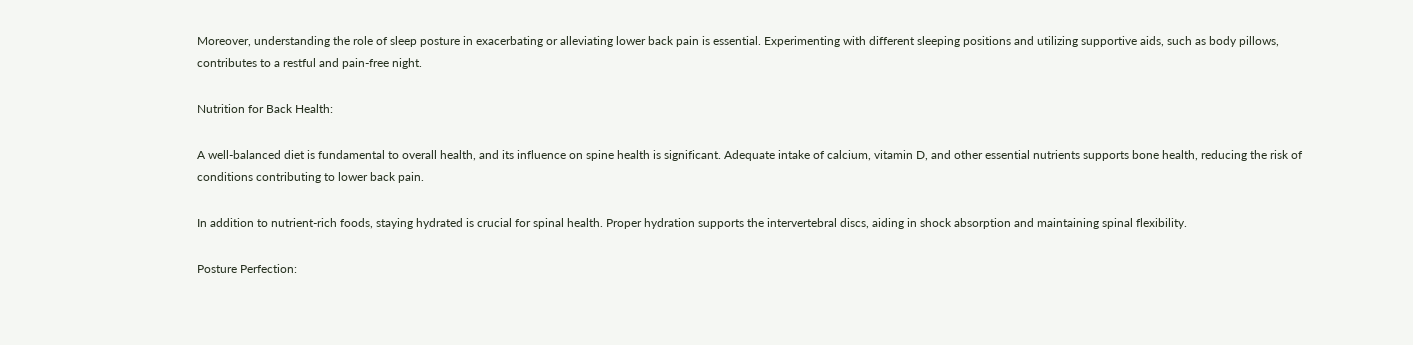Moreover, understanding the role of sleep posture in exacerbating or alleviating lower back pain is essential. Experimenting with different sleeping positions and utilizing supportive aids, such as body pillows, contributes to a restful and pain-free night.

Nutrition for Back Health:

A well-balanced diet is fundamental to overall health, and its influence on spine health is significant. Adequate intake of calcium, vitamin D, and other essential nutrients supports bone health, reducing the risk of conditions contributing to lower back pain.

In addition to nutrient-rich foods, staying hydrated is crucial for spinal health. Proper hydration supports the intervertebral discs, aiding in shock absorption and maintaining spinal flexibility.

Posture Perfection: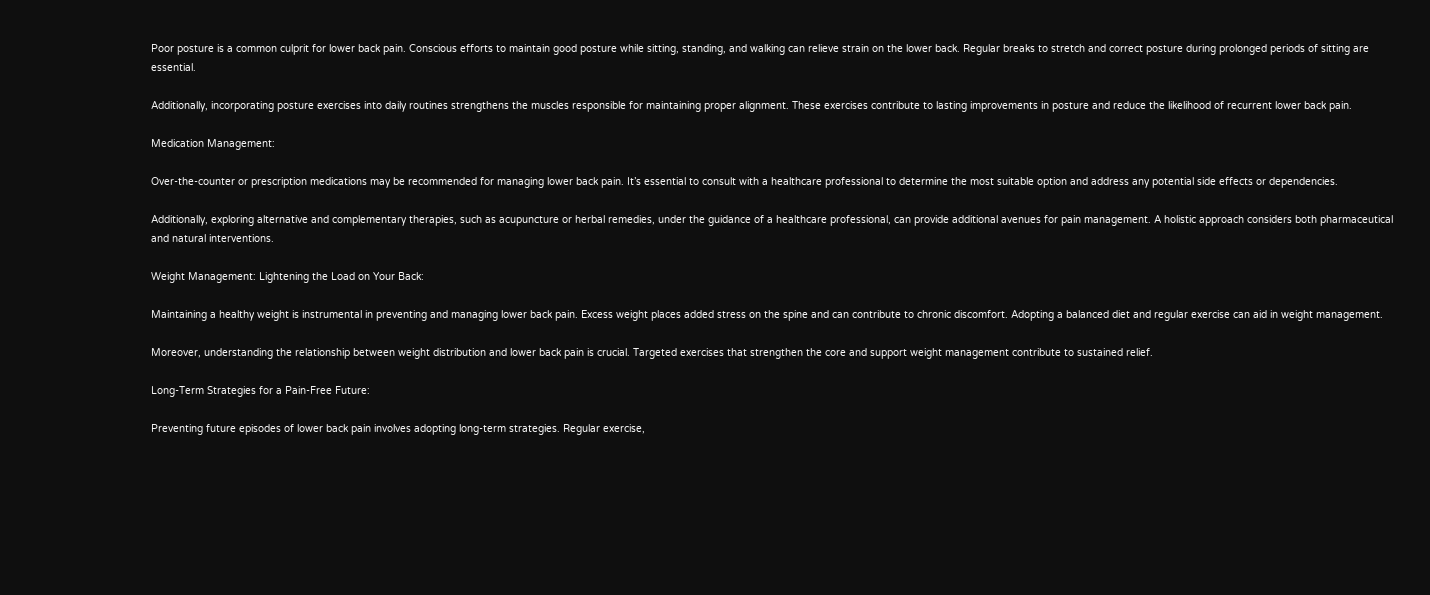Poor posture is a common culprit for lower back pain. Conscious efforts to maintain good posture while sitting, standing, and walking can relieve strain on the lower back. Regular breaks to stretch and correct posture during prolonged periods of sitting are essential.

Additionally, incorporating posture exercises into daily routines strengthens the muscles responsible for maintaining proper alignment. These exercises contribute to lasting improvements in posture and reduce the likelihood of recurrent lower back pain.

Medication Management:

Over-the-counter or prescription medications may be recommended for managing lower back pain. It’s essential to consult with a healthcare professional to determine the most suitable option and address any potential side effects or dependencies.

Additionally, exploring alternative and complementary therapies, such as acupuncture or herbal remedies, under the guidance of a healthcare professional, can provide additional avenues for pain management. A holistic approach considers both pharmaceutical and natural interventions.

Weight Management: Lightening the Load on Your Back:

Maintaining a healthy weight is instrumental in preventing and managing lower back pain. Excess weight places added stress on the spine and can contribute to chronic discomfort. Adopting a balanced diet and regular exercise can aid in weight management.

Moreover, understanding the relationship between weight distribution and lower back pain is crucial. Targeted exercises that strengthen the core and support weight management contribute to sustained relief.

Long-Term Strategies for a Pain-Free Future:

Preventing future episodes of lower back pain involves adopting long-term strategies. Regular exercise,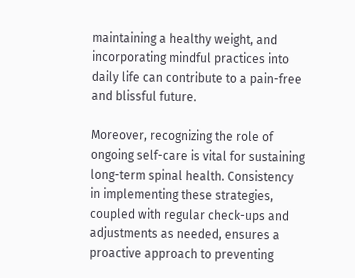maintaining a healthy weight, and incorporating mindful practices into daily life can contribute to a pain-free and blissful future.

Moreover, recognizing the role of ongoing self-care is vital for sustaining long-term spinal health. Consistency in implementing these strategies, coupled with regular check-ups and adjustments as needed, ensures a proactive approach to preventing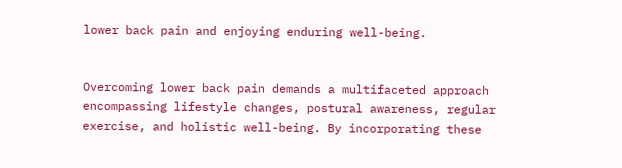lower back pain and enjoying enduring well-being.


Overcoming lower back pain demands a multifaceted approach encompassing lifestyle changes, postural awareness, regular exercise, and holistic well-being. By incorporating these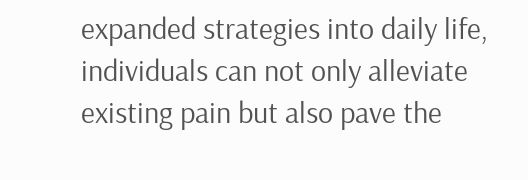expanded strategies into daily life, individuals can not only alleviate existing pain but also pave the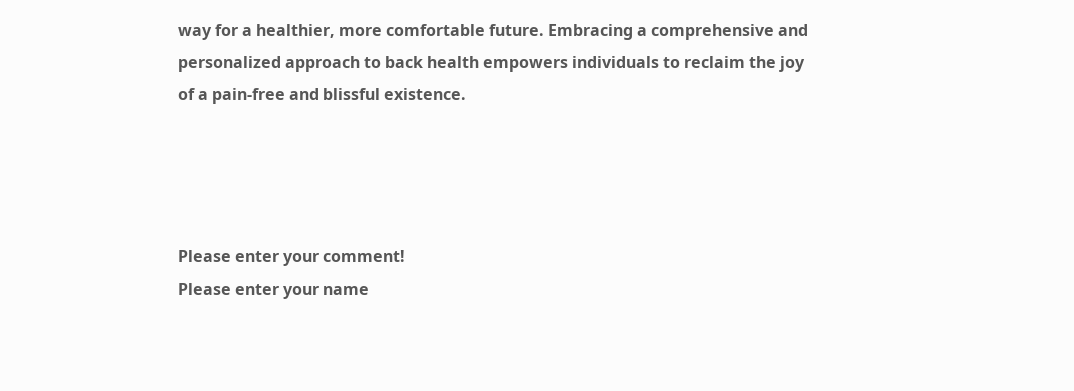way for a healthier, more comfortable future. Embracing a comprehensive and personalized approach to back health empowers individuals to reclaim the joy of a pain-free and blissful existence.




Please enter your comment!
Please enter your name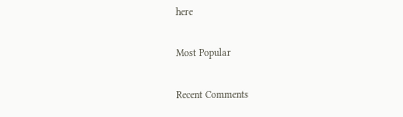here

Most Popular

Recent Comments